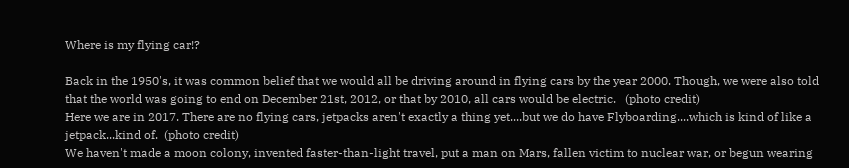Where is my flying car!?

Back in the 1950's, it was common belief that we would all be driving around in flying cars by the year 2000. Though, we were also told that the world was going to end on December 21st, 2012, or that by 2010, all cars would be electric.   (photo credit)
Here we are in 2017. There are no flying cars, jetpacks aren't exactly a thing yet....but we do have Flyboarding....which is kind of like a jetpack...kind of.  (photo credit)
We haven't made a moon colony, invented faster-than-light travel, put a man on Mars, fallen victim to nuclear war, or begun wearing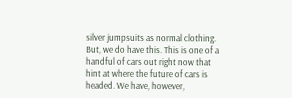silver jumpsuits as normal clothing. But, we do have this. This is one of a handful of cars out right now that hint at where the future of cars is headed. We have, however,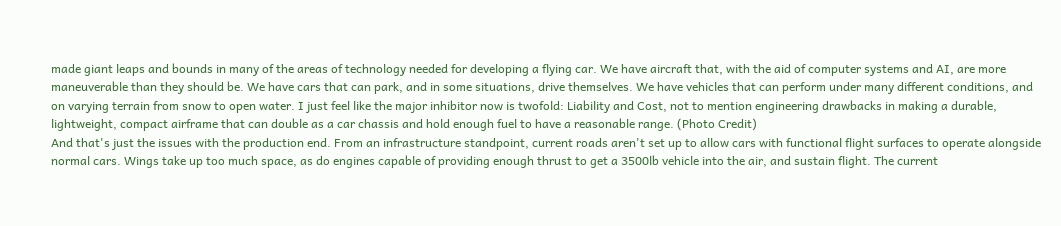made giant leaps and bounds in many of the areas of technology needed for developing a flying car. We have aircraft that, with the aid of computer systems and AI, are more maneuverable than they should be. We have cars that can park, and in some situations, drive themselves. We have vehicles that can perform under many different conditions, and on varying terrain from snow to open water. I just feel like the major inhibitor now is twofold: Liability and Cost, not to mention engineering drawbacks in making a durable, lightweight, compact airframe that can double as a car chassis and hold enough fuel to have a reasonable range. (Photo Credit)
And that's just the issues with the production end. From an infrastructure standpoint, current roads aren't set up to allow cars with functional flight surfaces to operate alongside normal cars. Wings take up too much space, as do engines capable of providing enough thrust to get a 3500lb vehicle into the air, and sustain flight. The current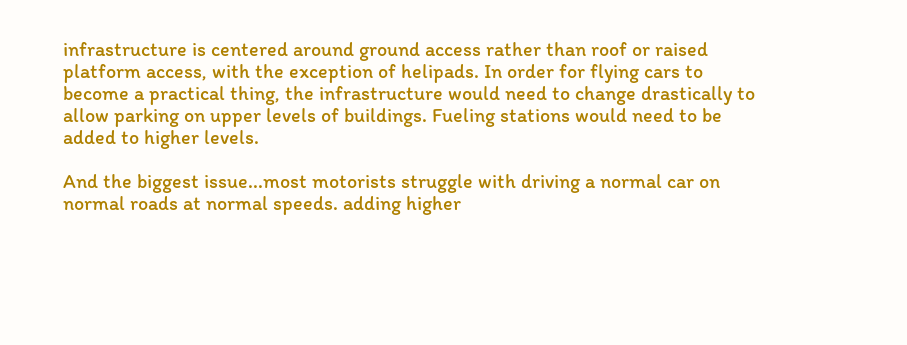infrastructure is centered around ground access rather than roof or raised platform access, with the exception of helipads. In order for flying cars to become a practical thing, the infrastructure would need to change drastically to allow parking on upper levels of buildings. Fueling stations would need to be added to higher levels.

And the biggest issue...most motorists struggle with driving a normal car on normal roads at normal speeds. adding higher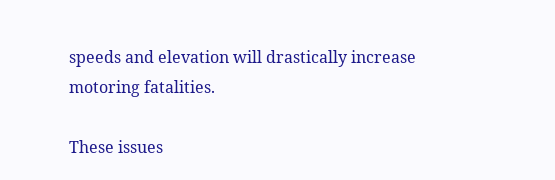speeds and elevation will drastically increase motoring fatalities.

These issues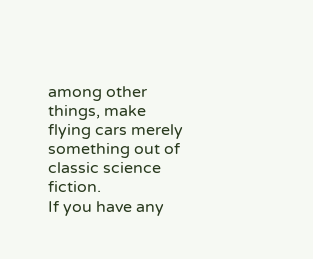among other things, make flying cars merely something out of classic science fiction.
If you have any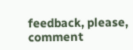feedback, please, comment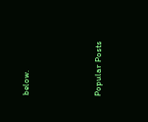below.



Popular Posts